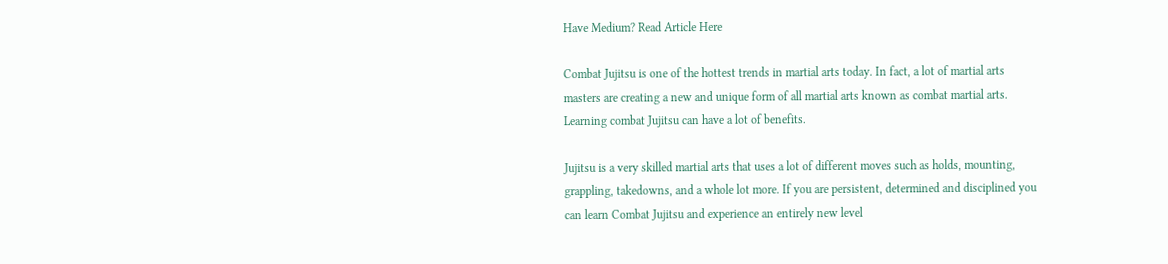Have Medium? Read Article Here

Combat Jujitsu is one of the hottest trends in martial arts today. In fact, a lot of martial arts masters are creating a new and unique form of all martial arts known as combat martial arts. Learning combat Jujitsu can have a lot of benefits.

Jujitsu is a very skilled martial arts that uses a lot of different moves such as holds, mounting, grappling, takedowns, and a whole lot more. If you are persistent, determined and disciplined you can learn Combat Jujitsu and experience an entirely new level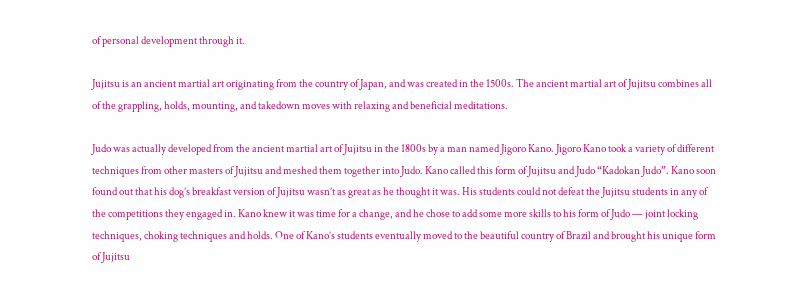of personal development through it.

Jujitsu is an ancient martial art originating from the country of Japan, and was created in the 1500s. The ancient martial art of Jujitsu combines all of the grappling, holds, mounting, and takedown moves with relaxing and beneficial meditations.

Judo was actually developed from the ancient martial art of Jujitsu in the 1800s by a man named Jigoro Kano. Jigoro Kano took a variety of different techniques from other masters of Jujitsu and meshed them together into Judo. Kano called this form of Jujitsu and Judo “Kadokan Judo”. Kano soon found out that his dog’s breakfast version of Jujitsu wasn’t as great as he thought it was. His students could not defeat the Jujitsu students in any of the competitions they engaged in. Kano knew it was time for a change, and he chose to add some more skills to his form of Judo — joint locking techniques, choking techniques and holds. One of Kano’s students eventually moved to the beautiful country of Brazil and brought his unique form of Jujitsu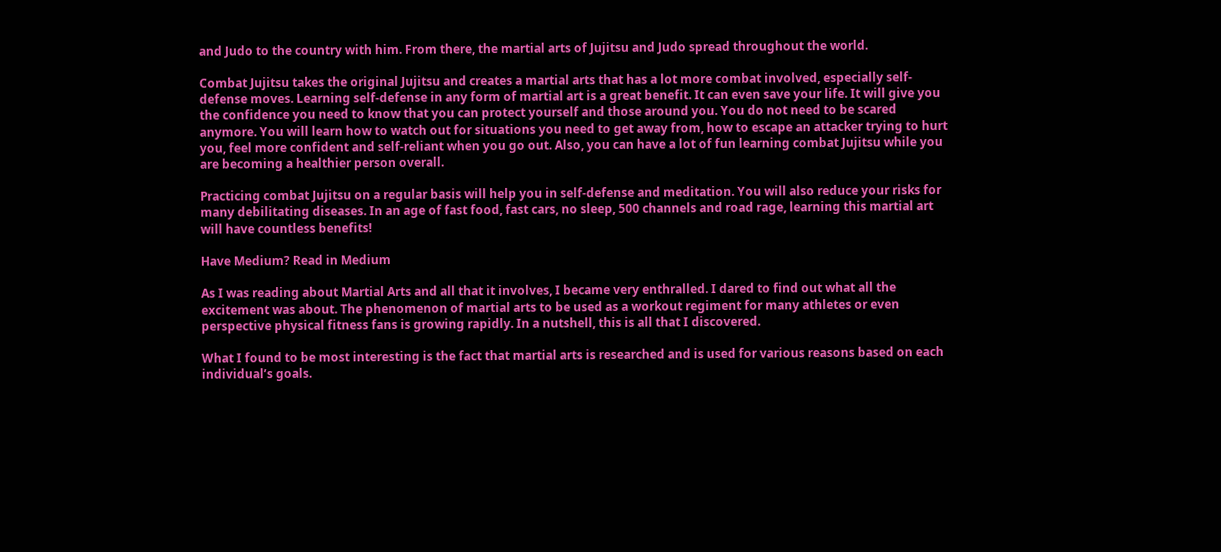and Judo to the country with him. From there, the martial arts of Jujitsu and Judo spread throughout the world.

Combat Jujitsu takes the original Jujitsu and creates a martial arts that has a lot more combat involved, especially self-defense moves. Learning self-defense in any form of martial art is a great benefit. It can even save your life. It will give you the confidence you need to know that you can protect yourself and those around you. You do not need to be scared anymore. You will learn how to watch out for situations you need to get away from, how to escape an attacker trying to hurt you, feel more confident and self-reliant when you go out. Also, you can have a lot of fun learning combat Jujitsu while you are becoming a healthier person overall.

Practicing combat Jujitsu on a regular basis will help you in self-defense and meditation. You will also reduce your risks for many debilitating diseases. In an age of fast food, fast cars, no sleep, 500 channels and road rage, learning this martial art will have countless benefits!

Have Medium? Read in Medium

As I was reading about Martial Arts and all that it involves, I became very enthralled. I dared to find out what all the excitement was about. The phenomenon of martial arts to be used as a workout regiment for many athletes or even perspective physical fitness fans is growing rapidly. In a nutshell, this is all that I discovered.

What I found to be most interesting is the fact that martial arts is researched and is used for various reasons based on each individual’s goals.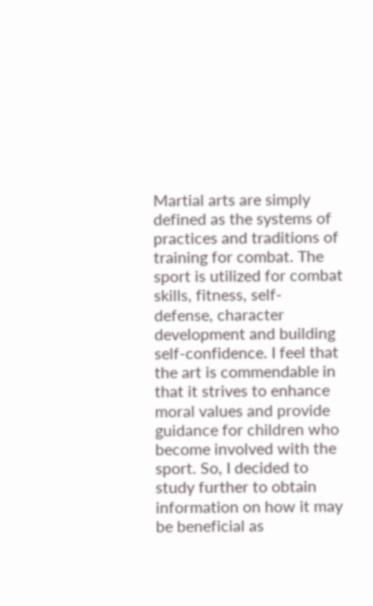Martial arts are simply defined as the systems of practices and traditions of training for combat. The sport is utilized for combat skills, fitness, self- defense, character development and building self-confidence. I feel that the art is commendable in that it strives to enhance moral values and provide guidance for children who become involved with the sport. So, I decided to study further to obtain information on how it may be beneficial as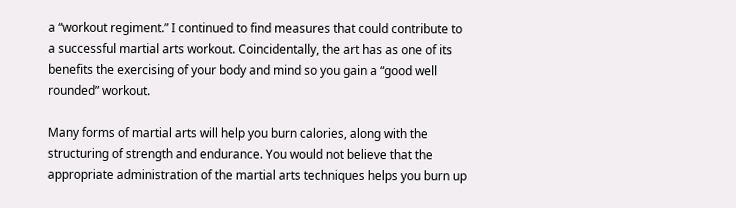a “workout regiment.” I continued to find measures that could contribute to a successful martial arts workout. Coincidentally, the art has as one of its benefits the exercising of your body and mind so you gain a “good well rounded” workout.

Many forms of martial arts will help you burn calories, along with the structuring of strength and endurance. You would not believe that the appropriate administration of the martial arts techniques helps you burn up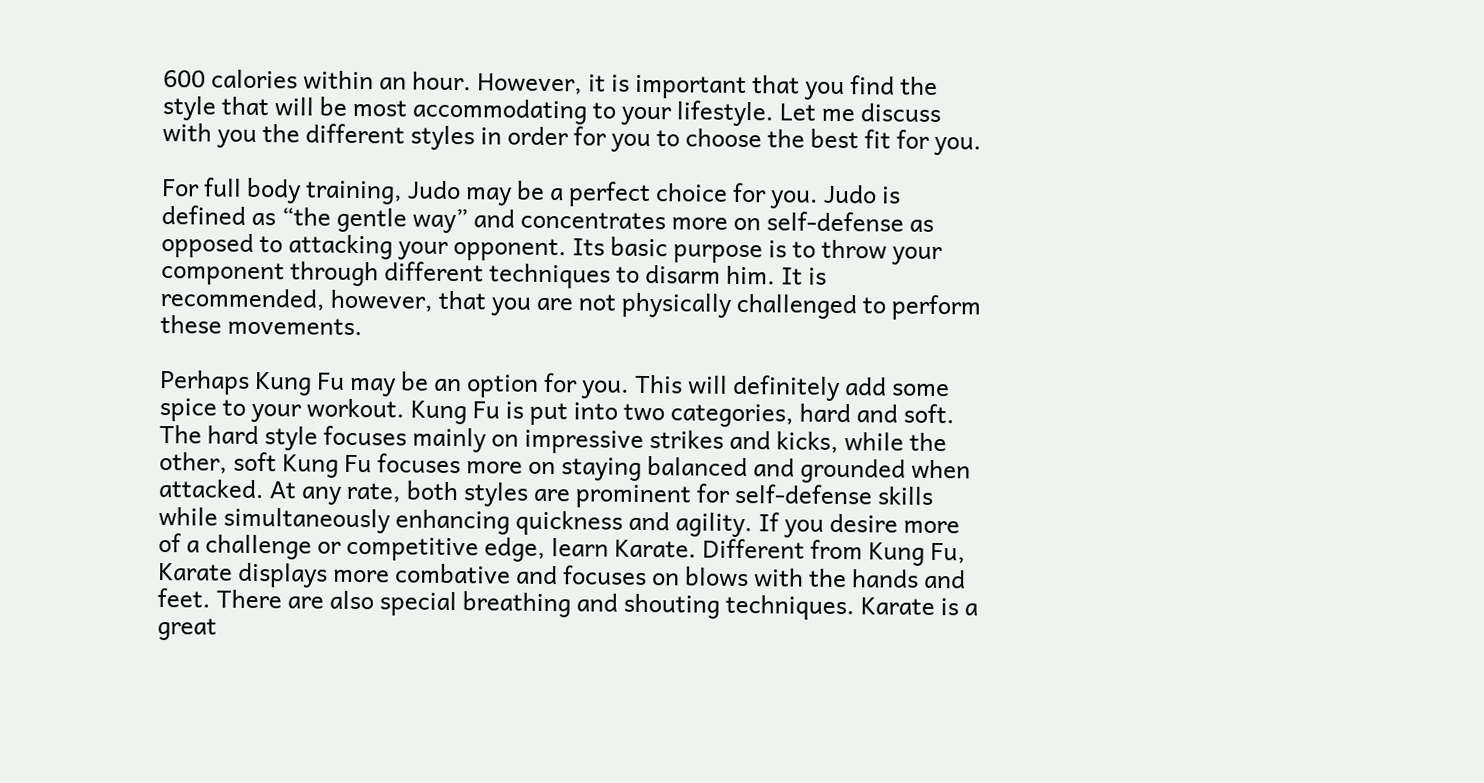600 calories within an hour. However, it is important that you find the style that will be most accommodating to your lifestyle. Let me discuss with you the different styles in order for you to choose the best fit for you.

For full body training, Judo may be a perfect choice for you. Judo is defined as “the gentle way” and concentrates more on self-defense as opposed to attacking your opponent. Its basic purpose is to throw your component through different techniques to disarm him. It is recommended, however, that you are not physically challenged to perform these movements.

Perhaps Kung Fu may be an option for you. This will definitely add some spice to your workout. Kung Fu is put into two categories, hard and soft. The hard style focuses mainly on impressive strikes and kicks, while the other, soft Kung Fu focuses more on staying balanced and grounded when attacked. At any rate, both styles are prominent for self-defense skills while simultaneously enhancing quickness and agility. If you desire more of a challenge or competitive edge, learn Karate. Different from Kung Fu, Karate displays more combative and focuses on blows with the hands and feet. There are also special breathing and shouting techniques. Karate is a great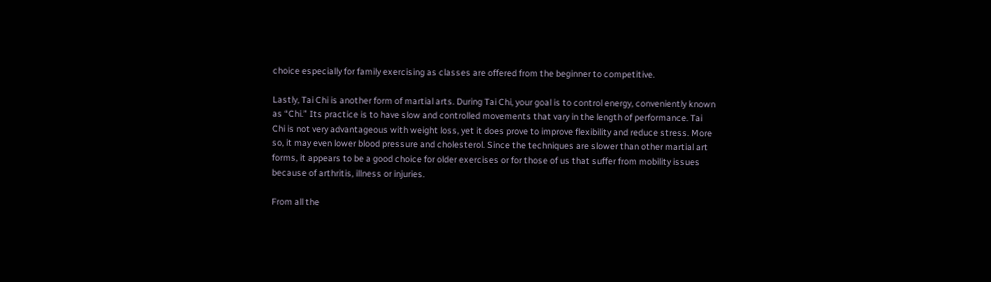choice especially for family exercising as classes are offered from the beginner to competitive.

Lastly, Tai Chi is another form of martial arts. During Tai Chi, your goal is to control energy, conveniently known as “Chi.” Its practice is to have slow and controlled movements that vary in the length of performance. Tai Chi is not very advantageous with weight loss, yet it does prove to improve flexibility and reduce stress. More so, it may even lower blood pressure and cholesterol. Since the techniques are slower than other martial art forms, it appears to be a good choice for older exercises or for those of us that suffer from mobility issues because of arthritis, illness or injuries.

From all the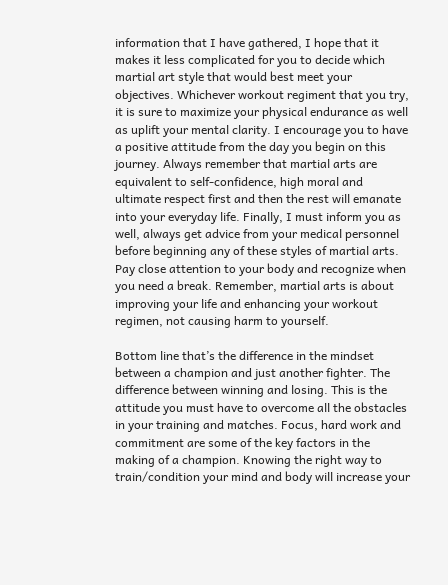information that I have gathered, I hope that it makes it less complicated for you to decide which martial art style that would best meet your objectives. Whichever workout regiment that you try, it is sure to maximize your physical endurance as well as uplift your mental clarity. I encourage you to have a positive attitude from the day you begin on this journey. Always remember that martial arts are equivalent to self-confidence, high moral and ultimate respect first and then the rest will emanate into your everyday life. Finally, I must inform you as well, always get advice from your medical personnel before beginning any of these styles of martial arts. Pay close attention to your body and recognize when you need a break. Remember, martial arts is about improving your life and enhancing your workout regimen, not causing harm to yourself.

Bottom line that’s the difference in the mindset between a champion and just another fighter. The difference between winning and losing. This is the attitude you must have to overcome all the obstacles in your training and matches. Focus, hard work and commitment are some of the key factors in the making of a champion. Knowing the right way to train/condition your mind and body will increase your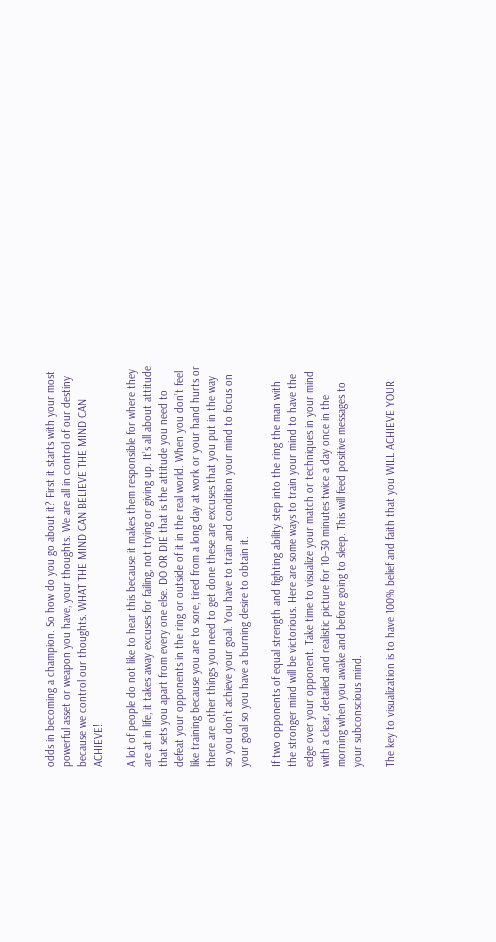odds in becoming a champion. So how do you go about it? First it starts with your most powerful asset or weapon you have, your thoughts. We are all in control of our destiny because we control our thoughts. WHAT THE MIND CAN BELIEVE THE MIND CAN ACHIEVE!

A lot of people do not like to hear this because it makes them responsible for where they are at in life, it takes away excuses for failing, not trying or giving up. It’s all about attitude that sets you apart from every one else. DO OR DIE that is the attitude you need to defeat your opponents in the ring or outside of it in the real world. When you don’t feel like training because you are to sore, tired from a long day at work or your hand hurts or there are other things you need to get done these are excuses that you put in the way so you don’t achieve your goal. You have to train and condition your mind to focus on your goal so you have a burning desire to obtain it.

If two opponents of equal strength and fighting ability step into the ring the man with the stronger mind will be victorious. Here are some ways to train your mind to have the edge over your opponent. Take time to visualize your match or techniques in your mind with a clear, detailed and realistic picture for 10–30 minutes twice a day once in the morning when you awake and before going to sleep. This will feed positive messages to your subconscious mind.

The key to visualization is to have 100% belief and faith that you WILL ACHIEVE YOUR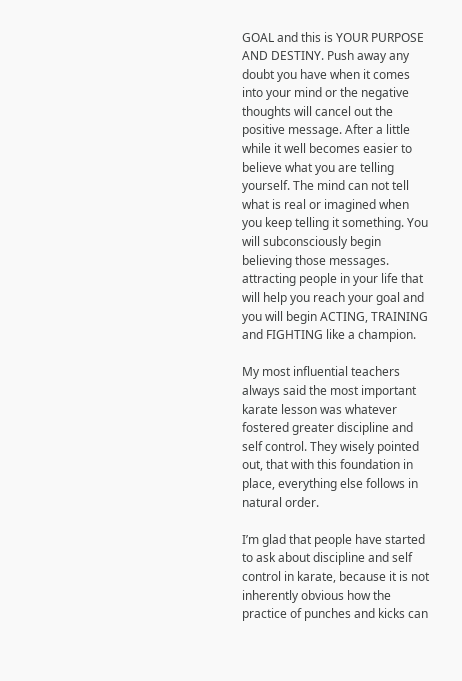GOAL and this is YOUR PURPOSE AND DESTINY. Push away any doubt you have when it comes into your mind or the negative thoughts will cancel out the positive message. After a little while it well becomes easier to believe what you are telling yourself. The mind can not tell what is real or imagined when you keep telling it something. You will subconsciously begin believing those messages. attracting people in your life that will help you reach your goal and you will begin ACTING, TRAINING and FIGHTING like a champion.

My most influential teachers always said the most important karate lesson was whatever fostered greater discipline and self control. They wisely pointed out, that with this foundation in place, everything else follows in natural order.

I’m glad that people have started to ask about discipline and self control in karate, because it is not inherently obvious how the practice of punches and kicks can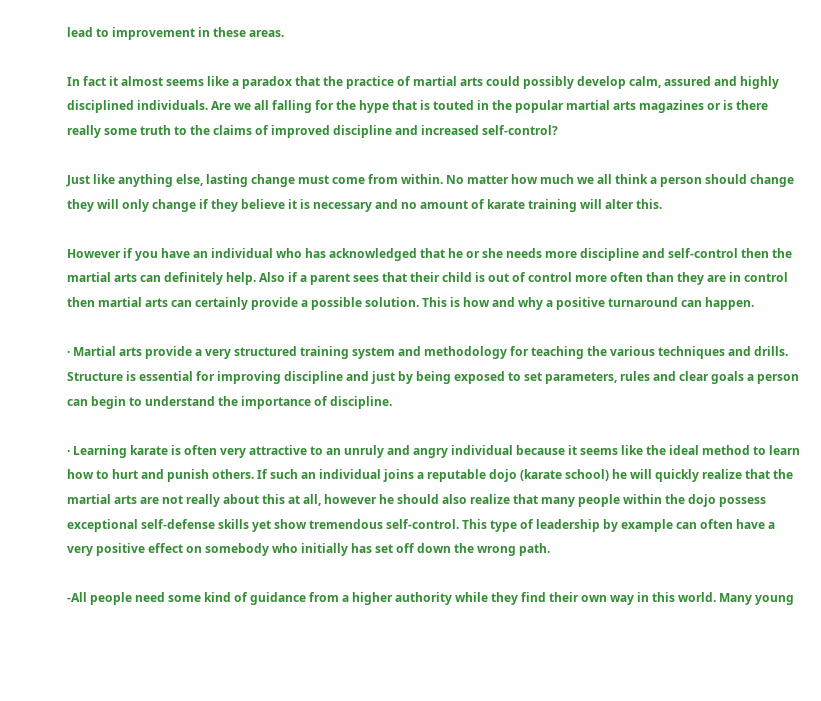lead to improvement in these areas.

In fact it almost seems like a paradox that the practice of martial arts could possibly develop calm, assured and highly disciplined individuals. Are we all falling for the hype that is touted in the popular martial arts magazines or is there really some truth to the claims of improved discipline and increased self-control?

Just like anything else, lasting change must come from within. No matter how much we all think a person should change they will only change if they believe it is necessary and no amount of karate training will alter this.

However if you have an individual who has acknowledged that he or she needs more discipline and self-control then the martial arts can definitely help. Also if a parent sees that their child is out of control more often than they are in control then martial arts can certainly provide a possible solution. This is how and why a positive turnaround can happen.

· Martial arts provide a very structured training system and methodology for teaching the various techniques and drills. Structure is essential for improving discipline and just by being exposed to set parameters, rules and clear goals a person can begin to understand the importance of discipline.

· Learning karate is often very attractive to an unruly and angry individual because it seems like the ideal method to learn how to hurt and punish others. If such an individual joins a reputable dojo (karate school) he will quickly realize that the martial arts are not really about this at all, however he should also realize that many people within the dojo possess exceptional self-defense skills yet show tremendous self-control. This type of leadership by example can often have a very positive effect on somebody who initially has set off down the wrong path.

-All people need some kind of guidance from a higher authority while they find their own way in this world. Many young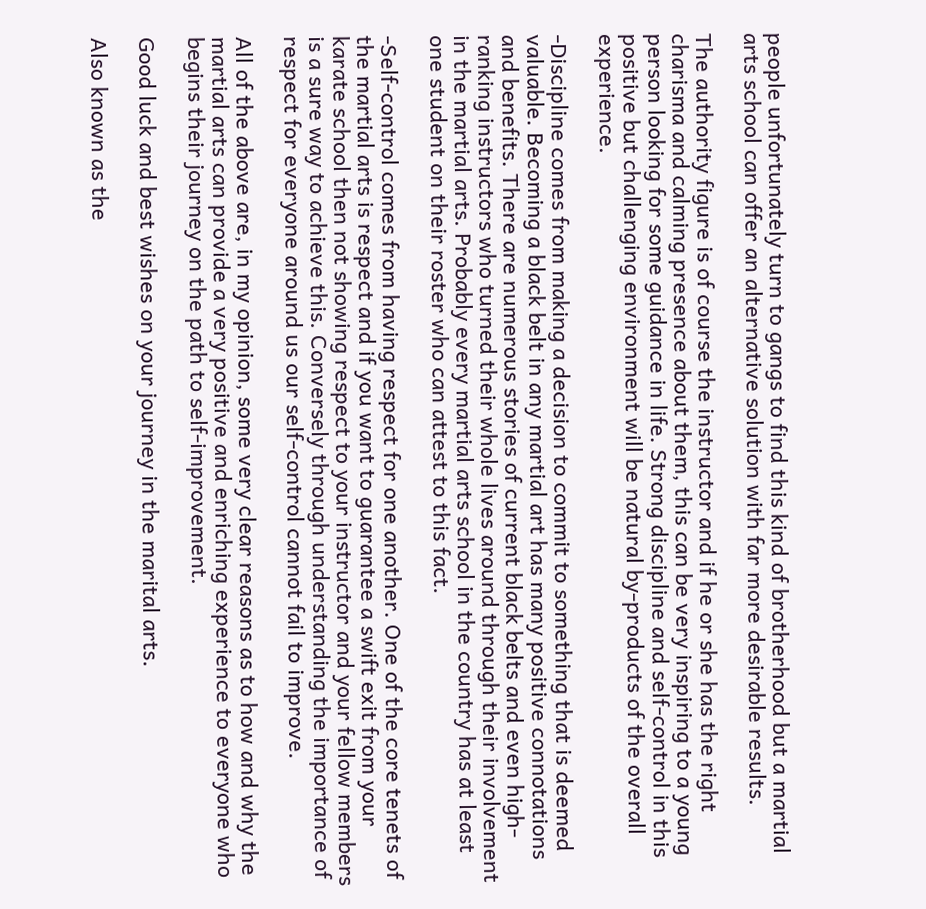people unfortunately turn to gangs to find this kind of brotherhood but a martial arts school can offer an alternative solution with far more desirable results.

The authority figure is of course the instructor and if he or she has the right charisma and calming presence about them, this can be very inspiring to a young person looking for some guidance in life. Strong discipline and self-control in this positive but challenging environment will be natural by-products of the overall experience.

-Discipline comes from making a decision to commit to something that is deemed valuable. Becoming a black belt in any martial art has many positive connotations and benefits. There are numerous stories of current black belts and even high-ranking instructors who turned their whole lives around through their involvement in the martial arts. Probably every martial arts school in the country has at least one student on their roster who can attest to this fact.

-Self-control comes from having respect for one another. One of the core tenets of the martial arts is respect and if you want to guarantee a swift exit from your karate school then not showing respect to your instructor and your fellow members is a sure way to achieve this. Conversely through understanding the importance of respect for everyone around us our self-control cannot fail to improve.

All of the above are, in my opinion, some very clear reasons as to how and why the martial arts can provide a very positive and enriching experience to everyone who begins their journey on the path to self-improvement.

Good luck and best wishes on your journey in the marital arts.

Also known as the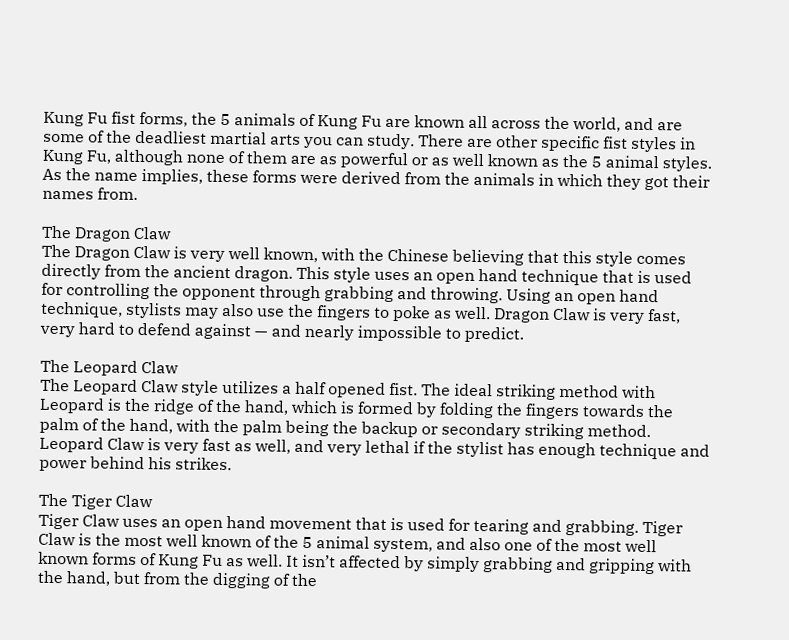Kung Fu fist forms, the 5 animals of Kung Fu are known all across the world, and are some of the deadliest martial arts you can study. There are other specific fist styles in Kung Fu, although none of them are as powerful or as well known as the 5 animal styles. As the name implies, these forms were derived from the animals in which they got their names from.

The Dragon Claw
The Dragon Claw is very well known, with the Chinese believing that this style comes directly from the ancient dragon. This style uses an open hand technique that is used for controlling the opponent through grabbing and throwing. Using an open hand technique, stylists may also use the fingers to poke as well. Dragon Claw is very fast, very hard to defend against — and nearly impossible to predict.

The Leopard Claw
The Leopard Claw style utilizes a half opened fist. The ideal striking method with Leopard is the ridge of the hand, which is formed by folding the fingers towards the palm of the hand, with the palm being the backup or secondary striking method. Leopard Claw is very fast as well, and very lethal if the stylist has enough technique and power behind his strikes.

The Tiger Claw
Tiger Claw uses an open hand movement that is used for tearing and grabbing. Tiger Claw is the most well known of the 5 animal system, and also one of the most well known forms of Kung Fu as well. It isn’t affected by simply grabbing and gripping with the hand, but from the digging of the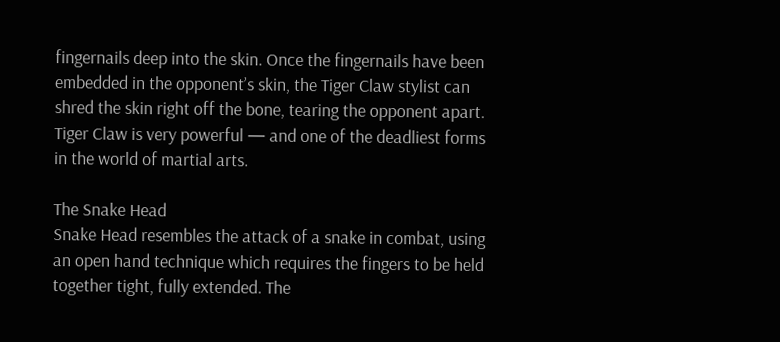fingernails deep into the skin. Once the fingernails have been embedded in the opponent’s skin, the Tiger Claw stylist can shred the skin right off the bone, tearing the opponent apart. Tiger Claw is very powerful — and one of the deadliest forms in the world of martial arts.

The Snake Head
Snake Head resembles the attack of a snake in combat, using an open hand technique which requires the fingers to be held together tight, fully extended. The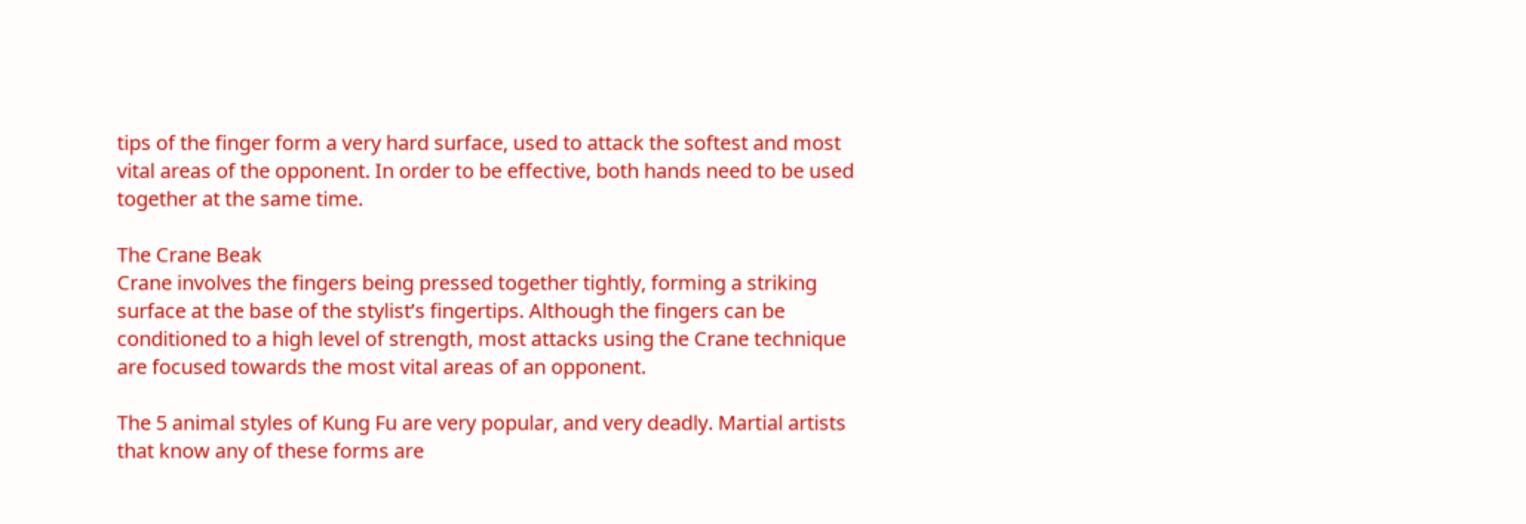tips of the finger form a very hard surface, used to attack the softest and most vital areas of the opponent. In order to be effective, both hands need to be used together at the same time.

The Crane Beak
Crane involves the fingers being pressed together tightly, forming a striking surface at the base of the stylist’s fingertips. Although the fingers can be conditioned to a high level of strength, most attacks using the Crane technique are focused towards the most vital areas of an opponent.

The 5 animal styles of Kung Fu are very popular, and very deadly. Martial artists that know any of these forms are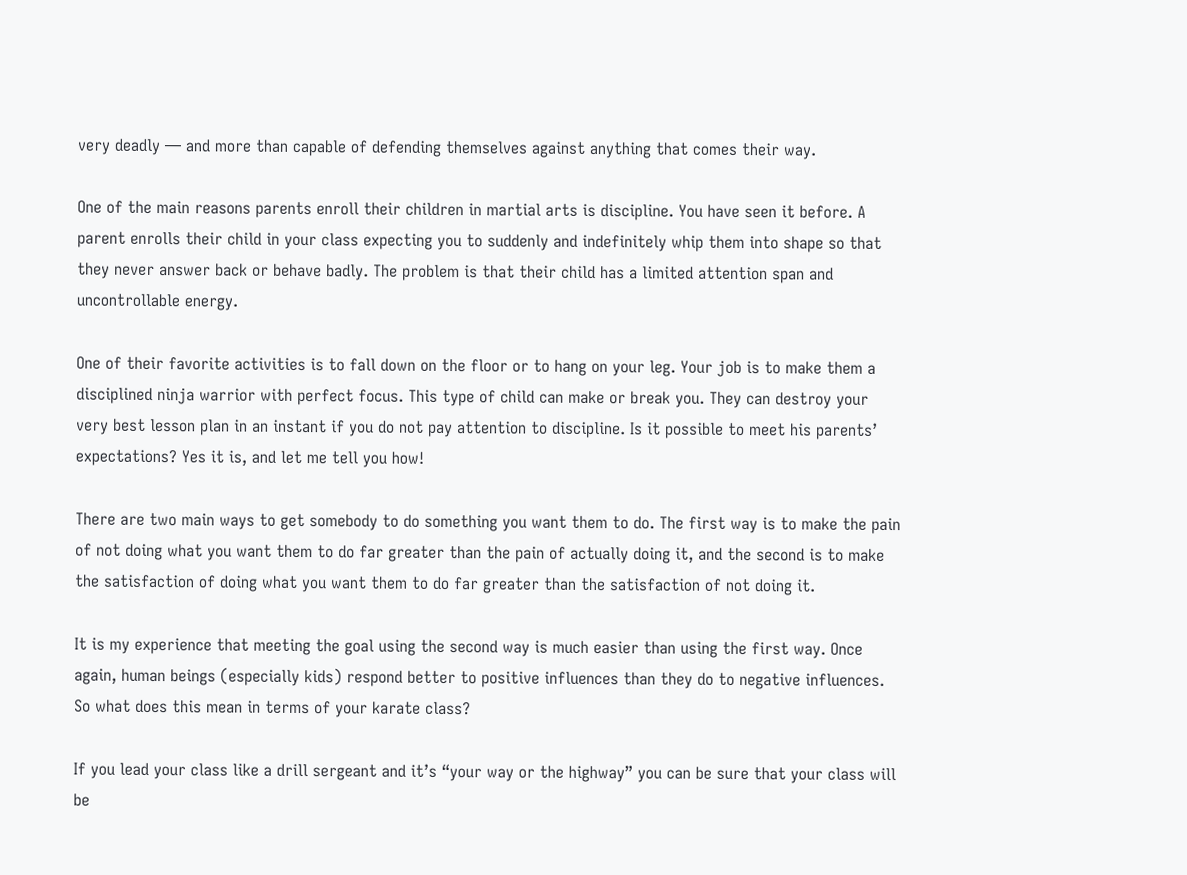very deadly — and more than capable of defending themselves against anything that comes their way.

One of the main reasons parents enroll their children in martial arts is discipline. You have seen it before. A parent enrolls their child in your class expecting you to suddenly and indefinitely whip them into shape so that they never answer back or behave badly. The problem is that their child has a limited attention span and uncontrollable energy.

One of their favorite activities is to fall down on the floor or to hang on your leg. Your job is to make them a disciplined ninja warrior with perfect focus. This type of child can make or break you. They can destroy your very best lesson plan in an instant if you do not pay attention to discipline. Is it possible to meet his parents’ expectations? Yes it is, and let me tell you how!

There are two main ways to get somebody to do something you want them to do. The first way is to make the pain of not doing what you want them to do far greater than the pain of actually doing it, and the second is to make the satisfaction of doing what you want them to do far greater than the satisfaction of not doing it.

It is my experience that meeting the goal using the second way is much easier than using the first way. Once again, human beings (especially kids) respond better to positive influences than they do to negative influences. So what does this mean in terms of your karate class?

If you lead your class like a drill sergeant and it’s “your way or the highway” you can be sure that your class will be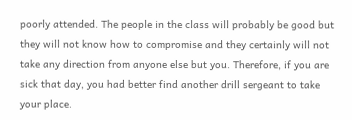poorly attended. The people in the class will probably be good but they will not know how to compromise and they certainly will not take any direction from anyone else but you. Therefore, if you are sick that day, you had better find another drill sergeant to take your place.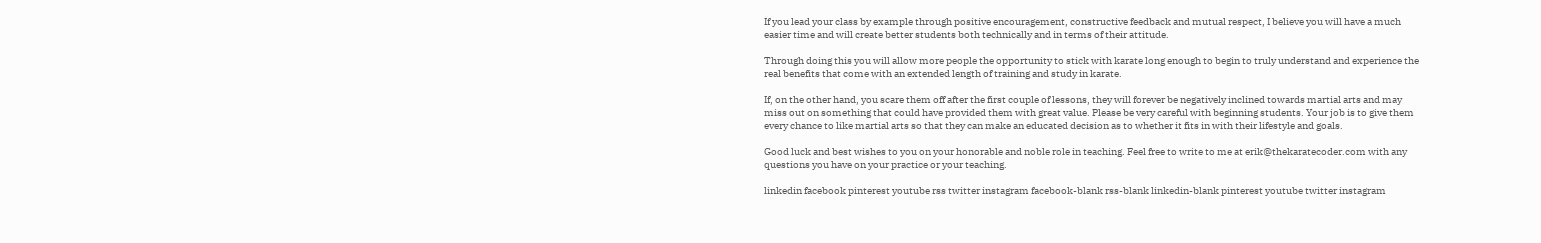If you lead your class by example through positive encouragement, constructive feedback and mutual respect, I believe you will have a much easier time and will create better students both technically and in terms of their attitude.

Through doing this you will allow more people the opportunity to stick with karate long enough to begin to truly understand and experience the real benefits that come with an extended length of training and study in karate.

If, on the other hand, you scare them off after the first couple of lessons, they will forever be negatively inclined towards martial arts and may miss out on something that could have provided them with great value. Please be very careful with beginning students. Your job is to give them every chance to like martial arts so that they can make an educated decision as to whether it fits in with their lifestyle and goals.

Good luck and best wishes to you on your honorable and noble role in teaching. Feel free to write to me at erik@thekaratecoder.com with any questions you have on your practice or your teaching.

linkedin facebook pinterest youtube rss twitter instagram facebook-blank rss-blank linkedin-blank pinterest youtube twitter instagram